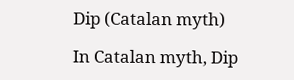Dip (Catalan myth)

In Catalan myth, Dip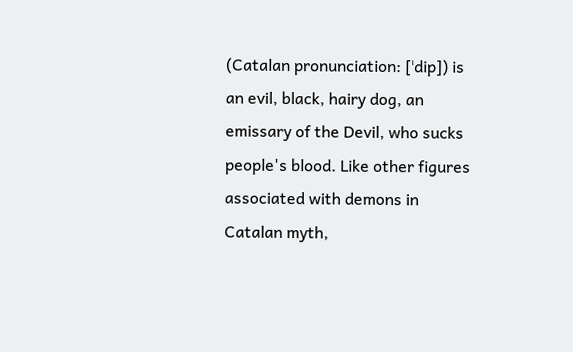(Catalan pronunciation: [ˈdip]) is an evil, black, hairy dog, an emissary of the Devil, who sucks people's blood. Like other figures associated with demons in Catalan myth,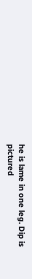he is lame in one leg. Dip is pictured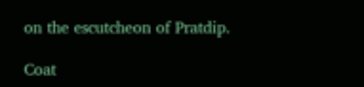on the escutcheon of Pratdip.

Coat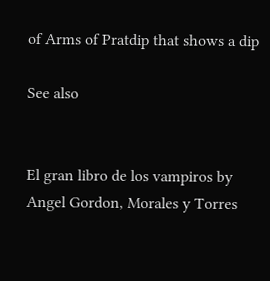of Arms of Pratdip that shows a dip

See also


El gran libro de los vampiros by Angel Gordon, Morales y Torres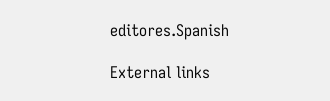editores.Spanish

External links